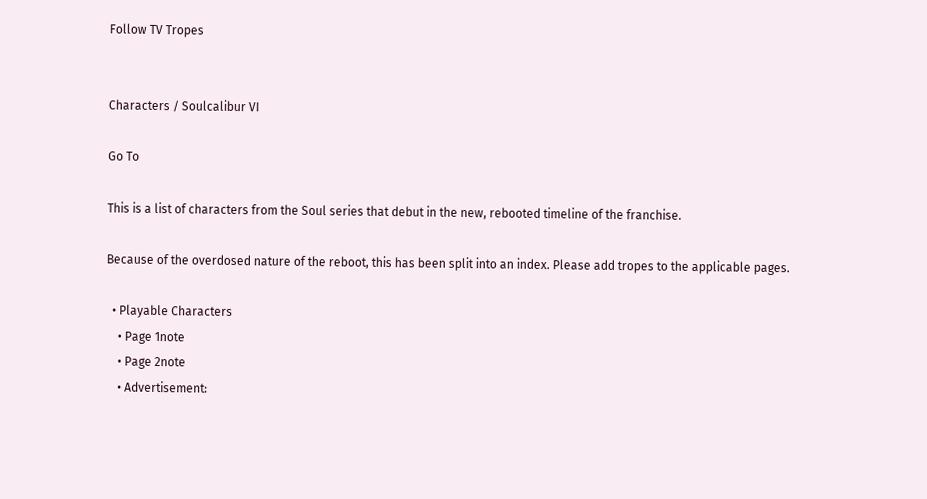Follow TV Tropes


Characters / Soulcalibur VI

Go To

This is a list of characters from the Soul series that debut in the new, rebooted timeline of the franchise.

Because of the overdosed nature of the reboot, this has been split into an index. Please add tropes to the applicable pages.

  • Playable Characters
    • Page 1note
    • Page 2note
    • Advertisement: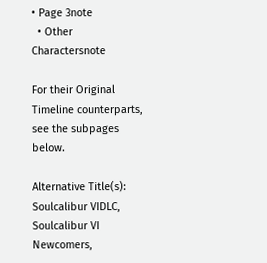• Page 3note
  • Other Charactersnote

For their Original Timeline counterparts, see the subpages below.

Alternative Title(s): Soulcalibur VIDLC, Soulcalibur VI Newcomers,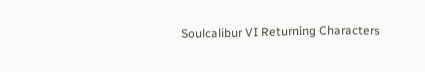Soulcalibur VI Returning Characters